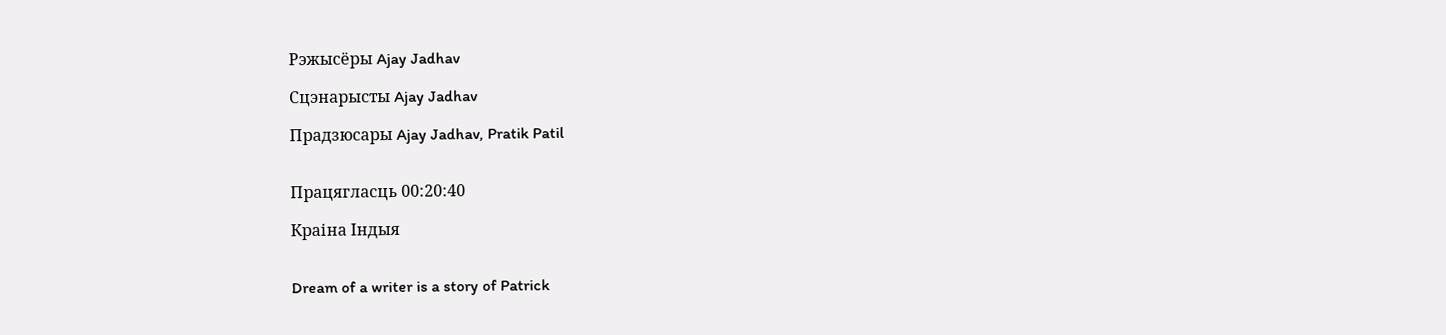Рэжысёры Ajay Jadhav

Сцэнарысты Ajay Jadhav

Прадзюсары Ajay Jadhav, Pratik Patil


Працягласць 00:20:40

Краіна Індыя


Dream of a writer is a story of Patrick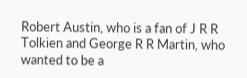Robert Austin, who is a fan of J R R Tolkien and George R R Martin, who wanted to be a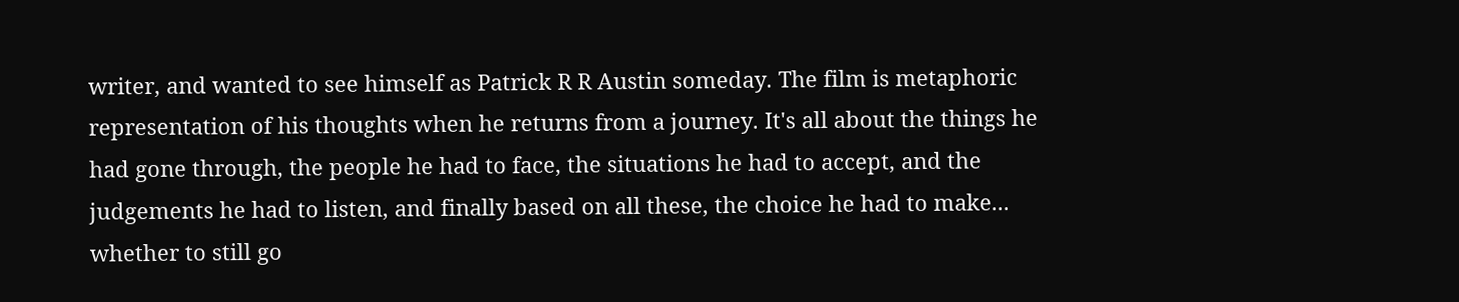writer, and wanted to see himself as Patrick R R Austin someday. The film is metaphoric representation of his thoughts when he returns from a journey. It's all about the things he had gone through, the people he had to face, the situations he had to accept, and the judgements he had to listen, and finally based on all these, the choice he had to make... whether to still go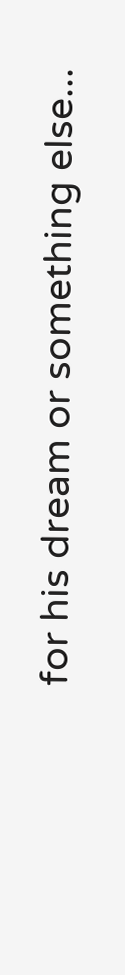for his dream or something else...